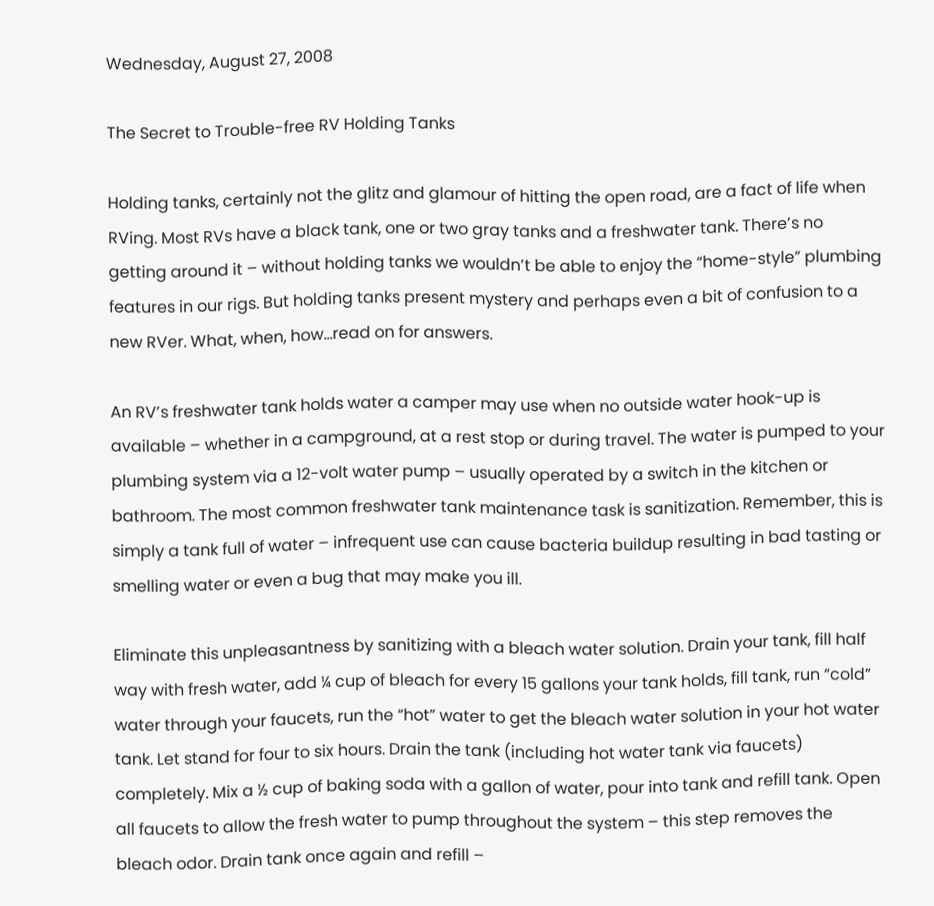Wednesday, August 27, 2008

The Secret to Trouble-free RV Holding Tanks

Holding tanks, certainly not the glitz and glamour of hitting the open road, are a fact of life when RVing. Most RVs have a black tank, one or two gray tanks and a freshwater tank. There’s no getting around it – without holding tanks we wouldn’t be able to enjoy the “home-style” plumbing features in our rigs. But holding tanks present mystery and perhaps even a bit of confusion to a new RVer. What, when, how…read on for answers.

An RV’s freshwater tank holds water a camper may use when no outside water hook-up is available – whether in a campground, at a rest stop or during travel. The water is pumped to your plumbing system via a 12-volt water pump – usually operated by a switch in the kitchen or bathroom. The most common freshwater tank maintenance task is sanitization. Remember, this is simply a tank full of water – infrequent use can cause bacteria buildup resulting in bad tasting or smelling water or even a bug that may make you ill.

Eliminate this unpleasantness by sanitizing with a bleach water solution. Drain your tank, fill half way with fresh water, add ¼ cup of bleach for every 15 gallons your tank holds, fill tank, run “cold” water through your faucets, run the “hot” water to get the bleach water solution in your hot water tank. Let stand for four to six hours. Drain the tank (including hot water tank via faucets) completely. Mix a ½ cup of baking soda with a gallon of water, pour into tank and refill tank. Open all faucets to allow the fresh water to pump throughout the system – this step removes the bleach odor. Drain tank once again and refill –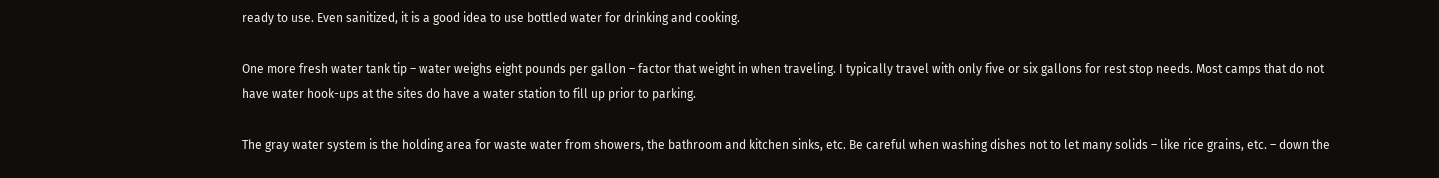ready to use. Even sanitized, it is a good idea to use bottled water for drinking and cooking.

One more fresh water tank tip – water weighs eight pounds per gallon – factor that weight in when traveling. I typically travel with only five or six gallons for rest stop needs. Most camps that do not have water hook-ups at the sites do have a water station to fill up prior to parking.

The gray water system is the holding area for waste water from showers, the bathroom and kitchen sinks, etc. Be careful when washing dishes not to let many solids – like rice grains, etc. – down the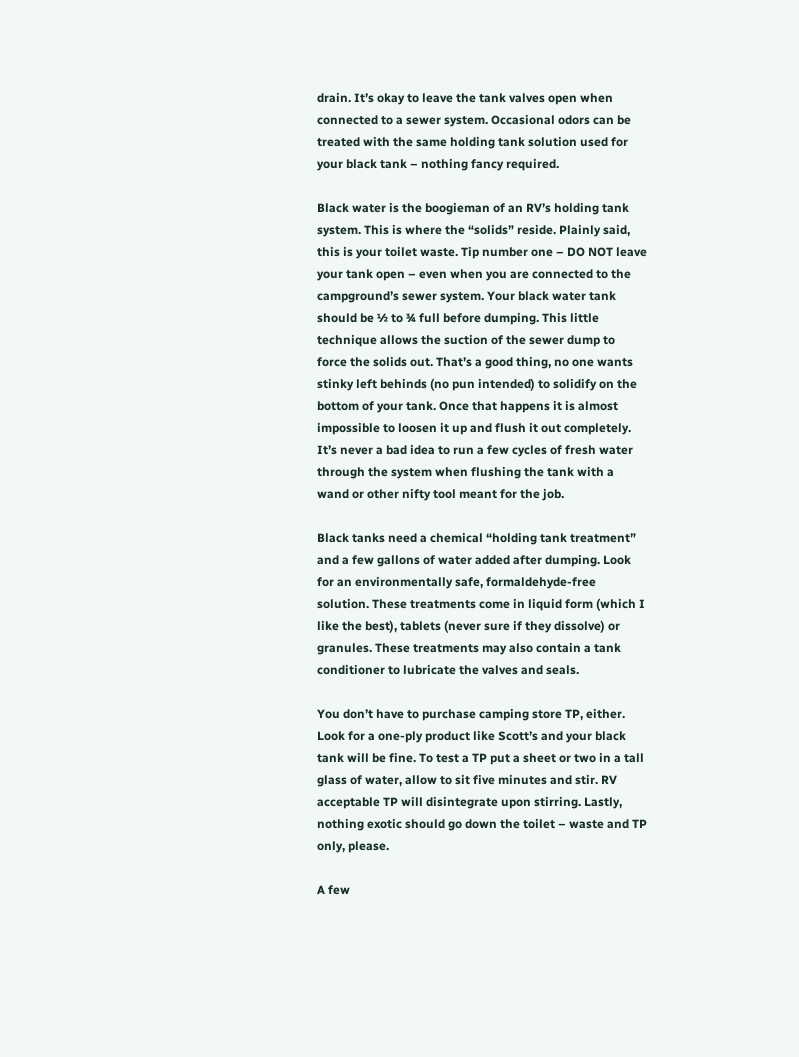drain. It’s okay to leave the tank valves open when connected to a sewer system. Occasional odors can be treated with the same holding tank solution used for your black tank – nothing fancy required.

Black water is the boogieman of an RV’s holding tank system. This is where the “solids” reside. Plainly said, this is your toilet waste. Tip number one – DO NOT leave your tank open – even when you are connected to the campground’s sewer system. Your black water tank should be ½ to ¾ full before dumping. This little technique allows the suction of the sewer dump to force the solids out. That’s a good thing, no one wants stinky left behinds (no pun intended) to solidify on the bottom of your tank. Once that happens it is almost impossible to loosen it up and flush it out completely. It’s never a bad idea to run a few cycles of fresh water through the system when flushing the tank with a wand or other nifty tool meant for the job.

Black tanks need a chemical “holding tank treatment” and a few gallons of water added after dumping. Look for an environmentally safe, formaldehyde-free solution. These treatments come in liquid form (which I like the best), tablets (never sure if they dissolve) or granules. These treatments may also contain a tank conditioner to lubricate the valves and seals.

You don’t have to purchase camping store TP, either. Look for a one-ply product like Scott’s and your black tank will be fine. To test a TP put a sheet or two in a tall glass of water, allow to sit five minutes and stir. RV acceptable TP will disintegrate upon stirring. Lastly, nothing exotic should go down the toilet – waste and TP only, please.

A few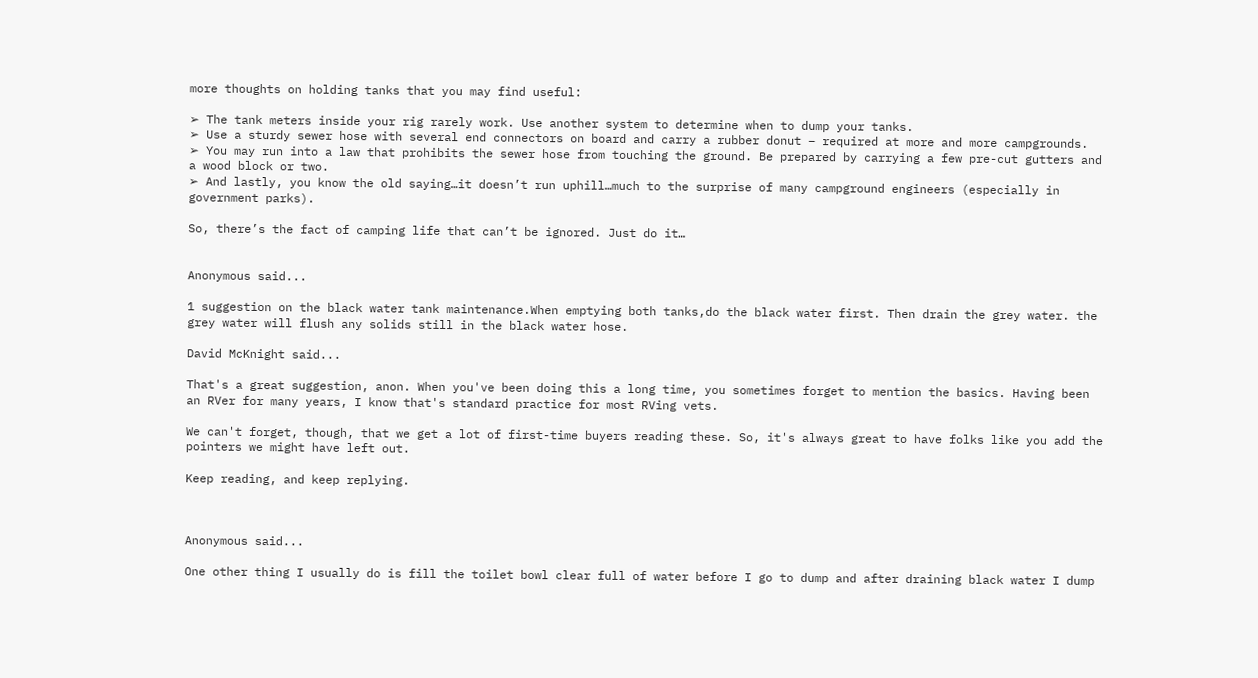more thoughts on holding tanks that you may find useful:

➢ The tank meters inside your rig rarely work. Use another system to determine when to dump your tanks.
➢ Use a sturdy sewer hose with several end connectors on board and carry a rubber donut – required at more and more campgrounds.
➢ You may run into a law that prohibits the sewer hose from touching the ground. Be prepared by carrying a few pre-cut gutters and a wood block or two.
➢ And lastly, you know the old saying…it doesn’t run uphill…much to the surprise of many campground engineers (especially in government parks).

So, there’s the fact of camping life that can’t be ignored. Just do it…


Anonymous said...

1 suggestion on the black water tank maintenance.When emptying both tanks,do the black water first. Then drain the grey water. the grey water will flush any solids still in the black water hose.

David McKnight said...

That's a great suggestion, anon. When you've been doing this a long time, you sometimes forget to mention the basics. Having been an RVer for many years, I know that's standard practice for most RVing vets.

We can't forget, though, that we get a lot of first-time buyers reading these. So, it's always great to have folks like you add the pointers we might have left out.

Keep reading, and keep replying.



Anonymous said...

One other thing I usually do is fill the toilet bowl clear full of water before I go to dump and after draining black water I dump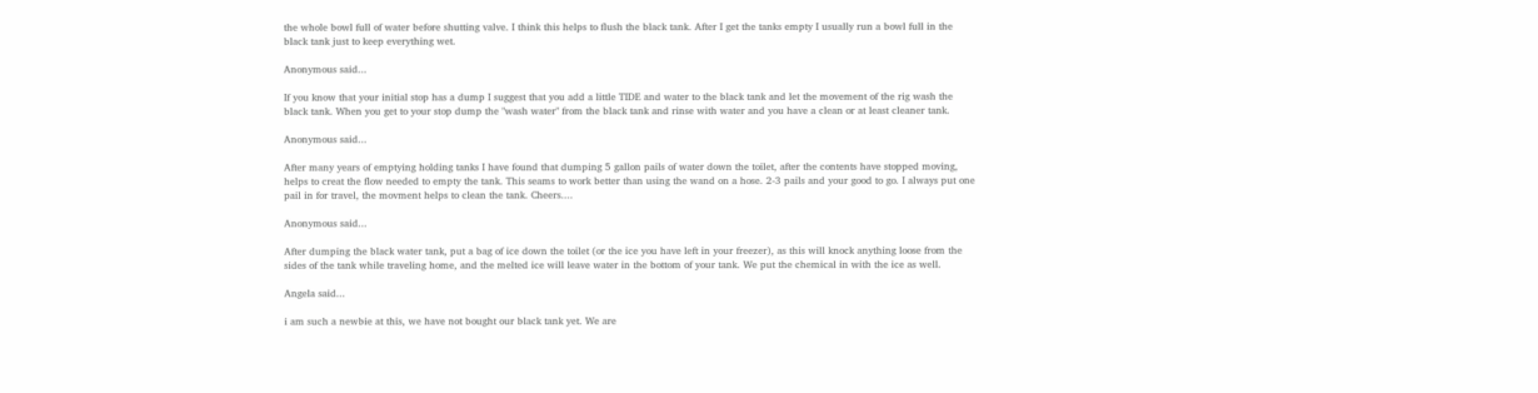the whole bowl full of water before shutting valve. I think this helps to flush the black tank. After I get the tanks empty I usually run a bowl full in the black tank just to keep everything wet.

Anonymous said...

If you know that your initial stop has a dump I suggest that you add a little TIDE and water to the black tank and let the movement of the rig wash the black tank. When you get to your stop dump the "wash water" from the black tank and rinse with water and you have a clean or at least cleaner tank.

Anonymous said...

After many years of emptying holding tanks I have found that dumping 5 gallon pails of water down the toilet, after the contents have stopped moving, helps to creat the flow needed to empty the tank. This seams to work better than using the wand on a hose. 2-3 pails and your good to go. I always put one pail in for travel, the movment helps to clean the tank. Cheers....

Anonymous said...

After dumping the black water tank, put a bag of ice down the toilet (or the ice you have left in your freezer), as this will knock anything loose from the sides of the tank while traveling home, and the melted ice will leave water in the bottom of your tank. We put the chemical in with the ice as well.

Angela said...

i am such a newbie at this, we have not bought our black tank yet. We are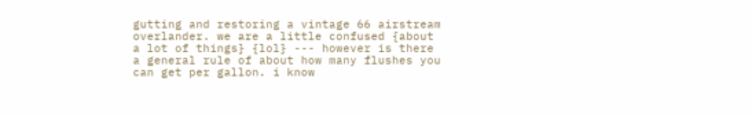gutting and restoring a vintage 66 airstream overlander. we are a little confused {about a lot of things} {lol} --- however is there a general rule of about how many flushes you can get per gallon. i know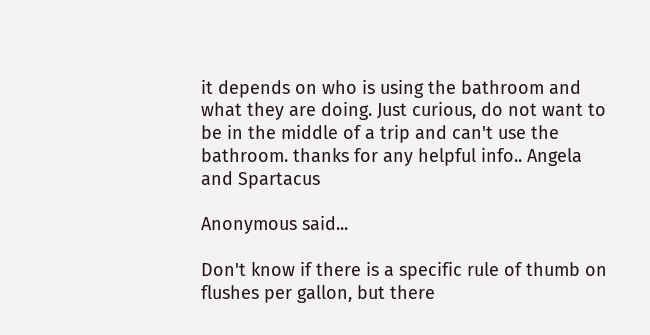it depends on who is using the bathroom and what they are doing. Just curious, do not want to be in the middle of a trip and can't use the bathroom. thanks for any helpful info.. Angela and Spartacus

Anonymous said...

Don't know if there is a specific rule of thumb on flushes per gallon, but there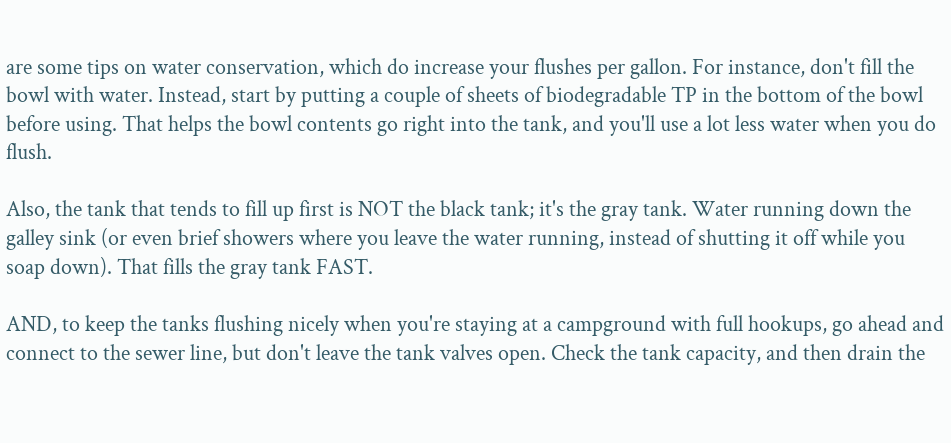are some tips on water conservation, which do increase your flushes per gallon. For instance, don't fill the bowl with water. Instead, start by putting a couple of sheets of biodegradable TP in the bottom of the bowl before using. That helps the bowl contents go right into the tank, and you'll use a lot less water when you do flush.

Also, the tank that tends to fill up first is NOT the black tank; it's the gray tank. Water running down the galley sink (or even brief showers where you leave the water running, instead of shutting it off while you soap down). That fills the gray tank FAST.

AND, to keep the tanks flushing nicely when you're staying at a campground with full hookups, go ahead and connect to the sewer line, but don't leave the tank valves open. Check the tank capacity, and then drain the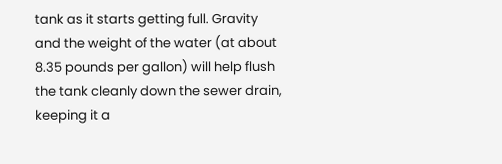tank as it starts getting full. Gravity and the weight of the water (at about 8.35 pounds per gallon) will help flush the tank cleanly down the sewer drain, keeping it a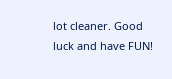lot cleaner. Good luck and have FUN!